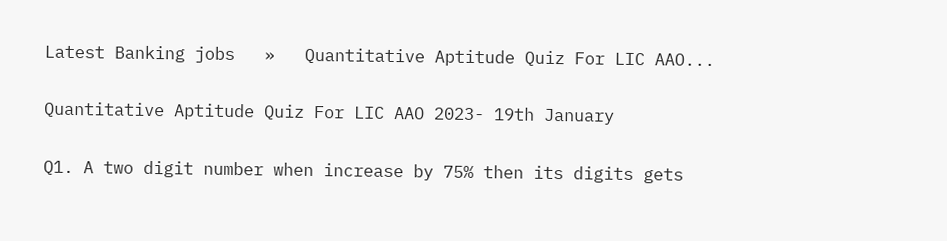Latest Banking jobs   »   Quantitative Aptitude Quiz For LIC AAO...

Quantitative Aptitude Quiz For LIC AAO 2023- 19th January

Q1. A two digit number when increase by 75% then its digits gets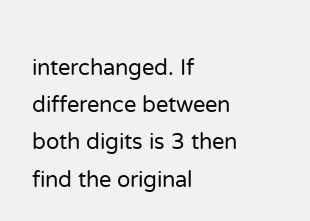interchanged. If difference between both digits is 3 then find the original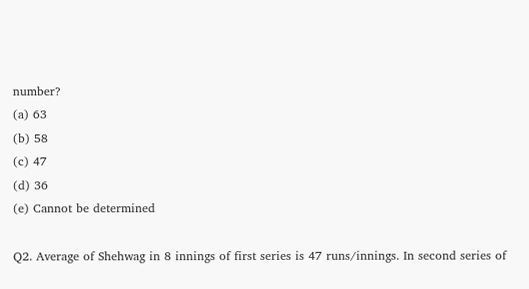number?
(a) 63
(b) 58
(c) 47
(d) 36
(e) Cannot be determined

Q2. Average of Shehwag in 8 innings of first series is 47 runs/innings. In second series of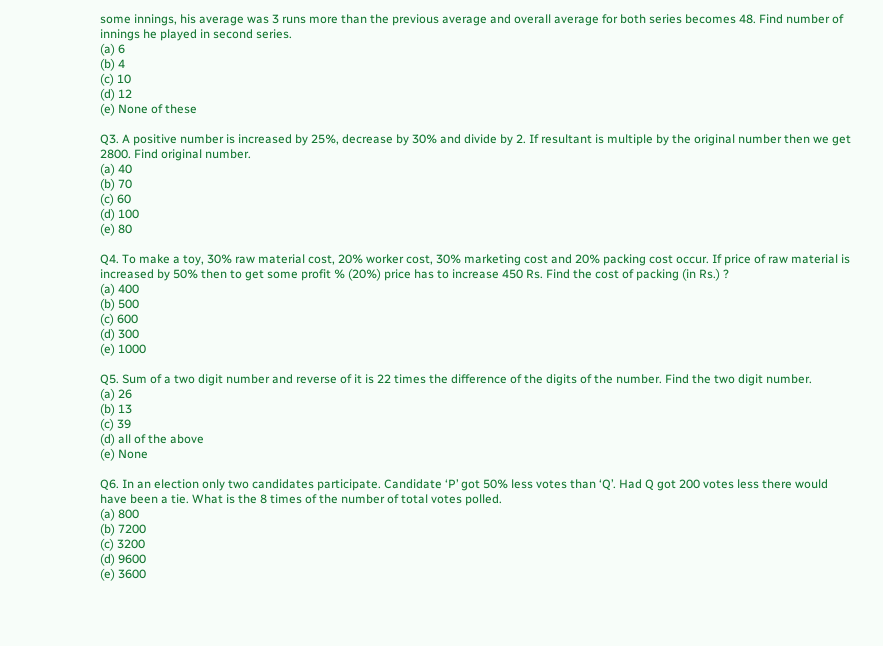some innings, his average was 3 runs more than the previous average and overall average for both series becomes 48. Find number of innings he played in second series.
(a) 6
(b) 4
(c) 10
(d) 12
(e) None of these

Q3. A positive number is increased by 25%, decrease by 30% and divide by 2. If resultant is multiple by the original number then we get 2800. Find original number.
(a) 40
(b) 70
(c) 60
(d) 100
(e) 80

Q4. To make a toy, 30% raw material cost, 20% worker cost, 30% marketing cost and 20% packing cost occur. If price of raw material is increased by 50% then to get some profit % (20%) price has to increase 450 Rs. Find the cost of packing (in Rs.) ?
(a) 400
(b) 500
(c) 600
(d) 300
(e) 1000

Q5. Sum of a two digit number and reverse of it is 22 times the difference of the digits of the number. Find the two digit number.
(a) 26
(b) 13
(c) 39
(d) all of the above
(e) None

Q6. In an election only two candidates participate. Candidate ‘P’ got 50% less votes than ‘Q’. Had Q got 200 votes less there would have been a tie. What is the 8 times of the number of total votes polled.
(a) 800
(b) 7200
(c) 3200
(d) 9600
(e) 3600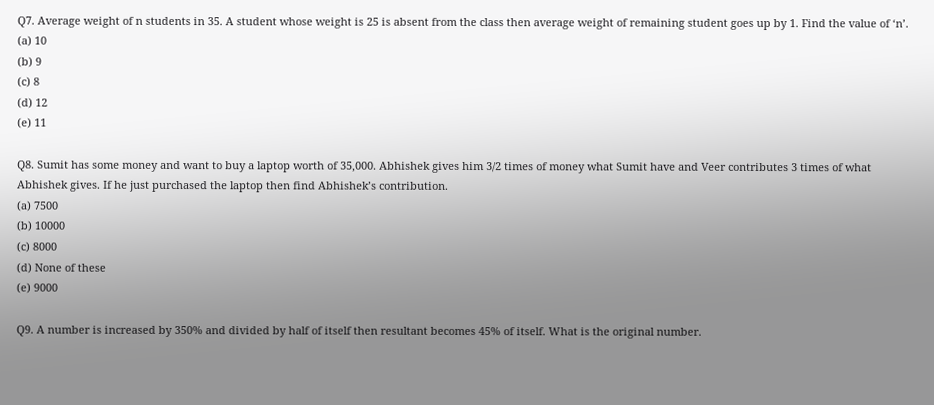Q7. Average weight of n students in 35. A student whose weight is 25 is absent from the class then average weight of remaining student goes up by 1. Find the value of ‘n’.
(a) 10
(b) 9
(c) 8
(d) 12
(e) 11

Q8. Sumit has some money and want to buy a laptop worth of 35,000. Abhishek gives him 3/2 times of money what Sumit have and Veer contributes 3 times of what Abhishek gives. If he just purchased the laptop then find Abhishek’s contribution.
(a) 7500
(b) 10000
(c) 8000
(d) None of these
(e) 9000

Q9. A number is increased by 350% and divided by half of itself then resultant becomes 45% of itself. What is the original number.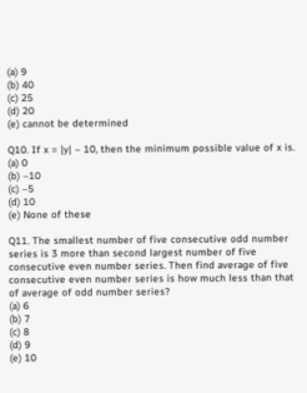(a) 9
(b) 40
(c) 25
(d) 20
(e) cannot be determined

Q10. If x = |y| – 10, then the minimum possible value of x is.
(a) 0
(b) –10
(c) –5
(d) 10
(e) None of these

Q11. The smallest number of five consecutive odd number series is 3 more than second largest number of five consecutive even number series. Then find average of five consecutive even number series is how much less than that of average of odd number series?
(a) 6
(b) 7
(c) 8
(d) 9
(e) 10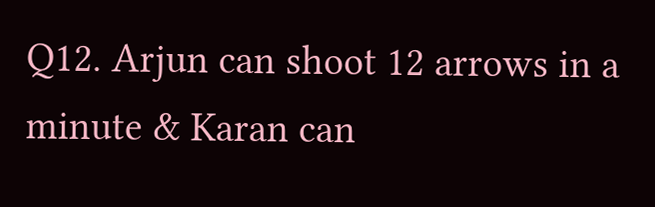Q12. Arjun can shoot 12 arrows in a minute & Karan can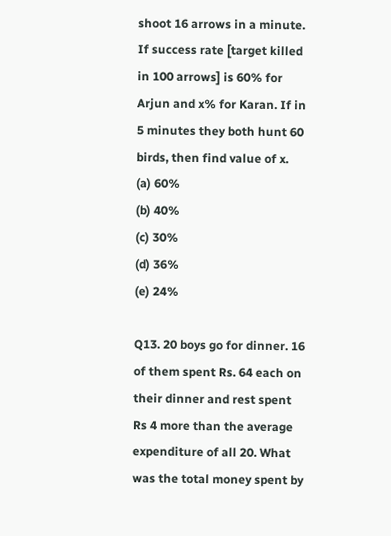shoot 16 arrows in a minute. If success rate [target killed in 100 arrows] is 60% for Arjun and x% for Karan. If in 5 minutes they both hunt 60 birds, then find value of x.
(a) 60%
(b) 40%
(c) 30%
(d) 36%
(e) 24%

Q13. 20 boys go for dinner. 16 of them spent Rs. 64 each on their dinner and rest spent Rs 4 more than the average expenditure of all 20. What was the total money spent by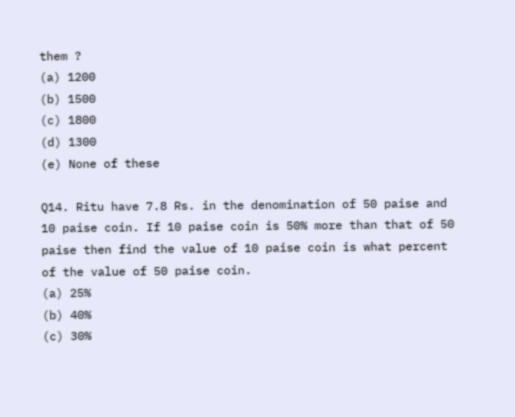them ?
(a) 1200
(b) 1500
(c) 1800
(d) 1300
(e) None of these

Q14. Ritu have 7.8 Rs. in the denomination of 50 paise and 10 paise coin. If 10 paise coin is 50% more than that of 50 paise then find the value of 10 paise coin is what percent of the value of 50 paise coin.
(a) 25%
(b) 40%
(c) 30%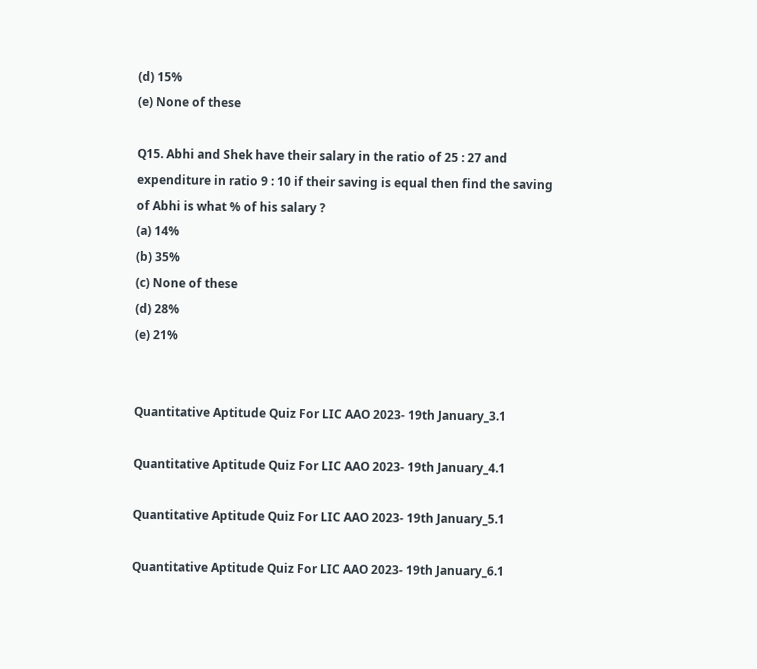(d) 15%
(e) None of these

Q15. Abhi and Shek have their salary in the ratio of 25 : 27 and expenditure in ratio 9 : 10 if their saving is equal then find the saving of Abhi is what % of his salary ?
(a) 14%
(b) 35%
(c) None of these
(d) 28%
(e) 21%


Quantitative Aptitude Quiz For LIC AAO 2023- 19th January_3.1

Quantitative Aptitude Quiz For LIC AAO 2023- 19th January_4.1

Quantitative Aptitude Quiz For LIC AAO 2023- 19th January_5.1

Quantitative Aptitude Quiz For LIC AAO 2023- 19th January_6.1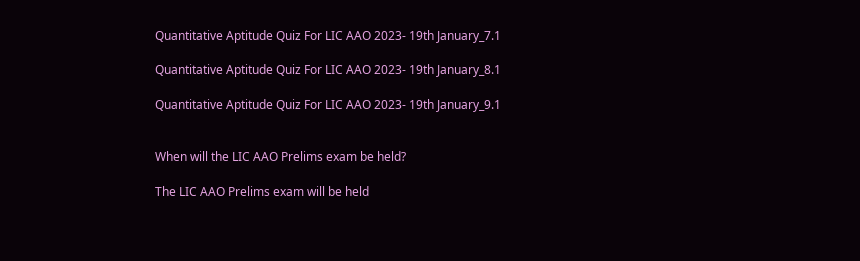Quantitative Aptitude Quiz For LIC AAO 2023- 19th January_7.1

Quantitative Aptitude Quiz For LIC AAO 2023- 19th January_8.1

Quantitative Aptitude Quiz For LIC AAO 2023- 19th January_9.1


When will the LIC AAO Prelims exam be held?

The LIC AAO Prelims exam will be held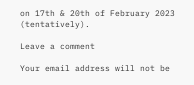on 17th & 20th of February 2023 (tentatively).

Leave a comment

Your email address will not be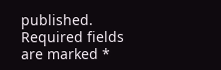published. Required fields are marked *